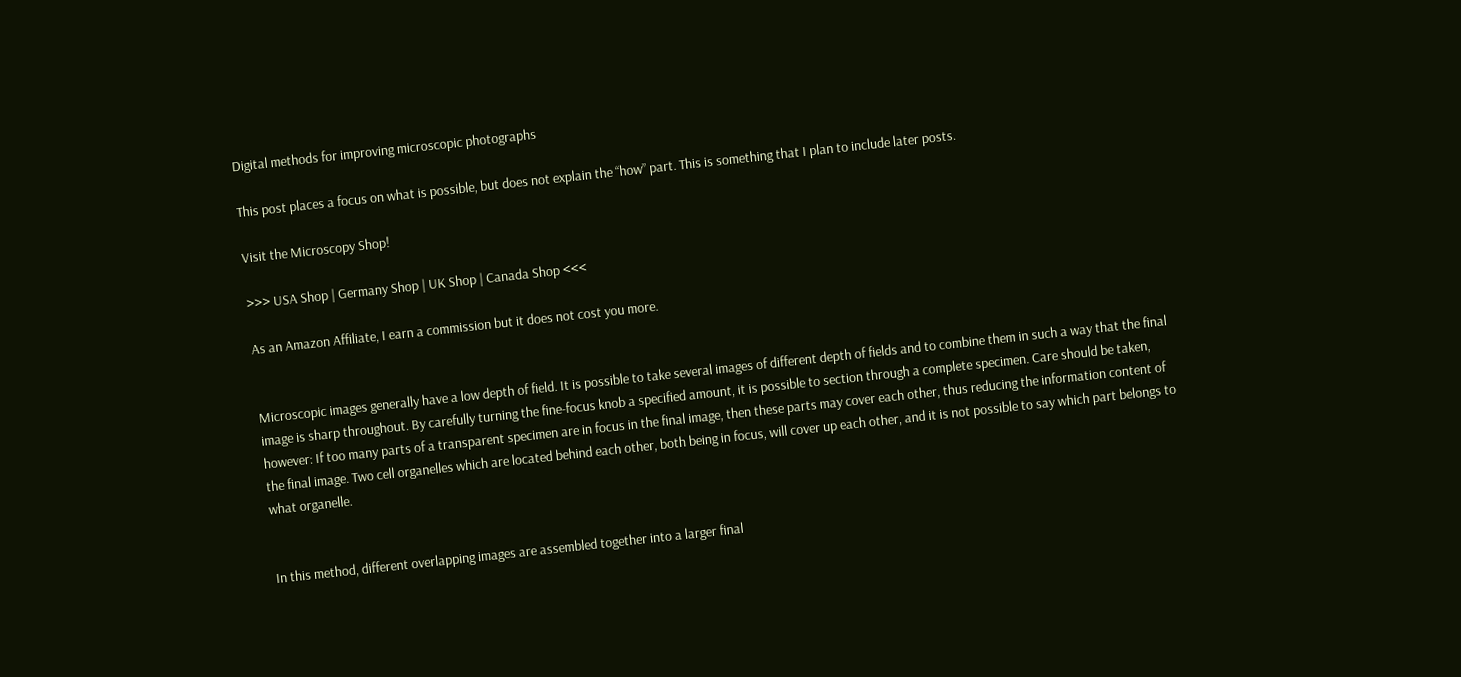Digital methods for improving microscopic photographs

This post places a focus on what is possible, but does not explain the “how” part. This is something that I plan to include later posts.

Visit the Microscopy Shop!

>>> USA Shop | Germany Shop | UK Shop | Canada Shop <<<

As an Amazon Affiliate, I earn a commission but it does not cost you more.


Microscopic images generally have a low depth of field. It is possible to take several images of different depth of fields and to combine them in such a way that the final image is sharp throughout. By carefully turning the fine-focus knob a specified amount, it is possible to section through a complete specimen. Care should be taken, however: If too many parts of a transparent specimen are in focus in the final image, then these parts may cover each other, thus reducing the information content of the final image. Two cell organelles which are located behind each other, both being in focus, will cover up each other, and it is not possible to say which part belongs to what organelle.


In this method, different overlapping images are assembled together into a larger final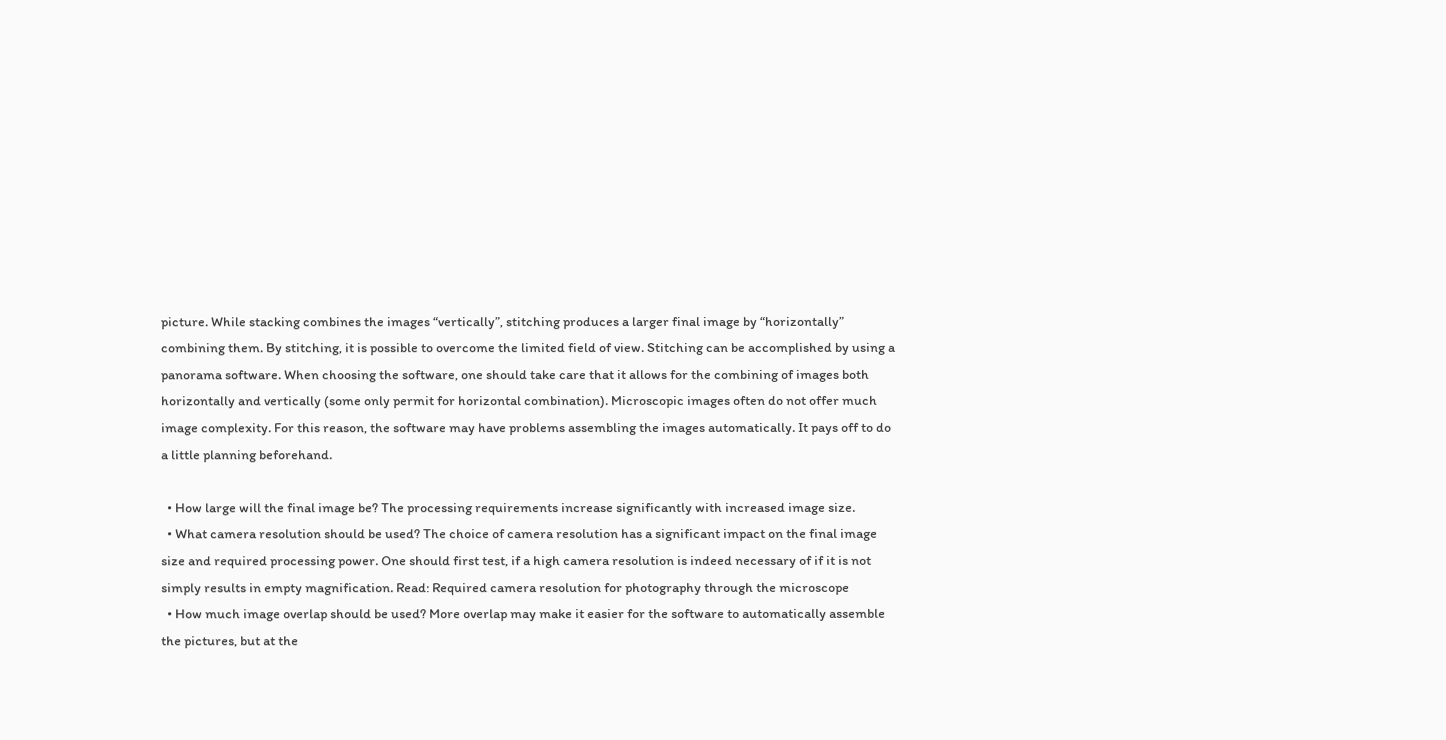picture. While stacking combines the images “vertically”, stitching produces a larger final image by “horizontally” combining them. By stitching, it is possible to overcome the limited field of view. Stitching can be accomplished by using a panorama software. When choosing the software, one should take care that it allows for the combining of images both horizontally and vertically (some only permit for horizontal combination). Microscopic images often do not offer much image complexity. For this reason, the software may have problems assembling the images automatically. It pays off to do a little planning beforehand.

  • How large will the final image be? The processing requirements increase significantly with increased image size.
  • What camera resolution should be used? The choice of camera resolution has a significant impact on the final image size and required processing power. One should first test, if a high camera resolution is indeed necessary of if it is not simply results in empty magnification. Read: Required camera resolution for photography through the microscope
  • How much image overlap should be used? More overlap may make it easier for the software to automatically assemble the pictures, but at the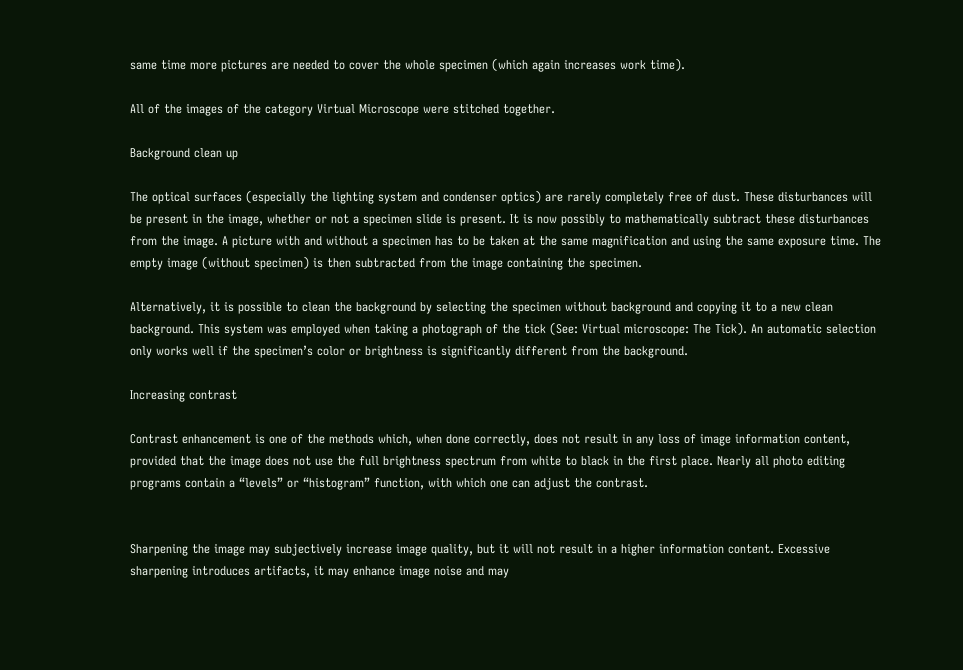same time more pictures are needed to cover the whole specimen (which again increases work time).

All of the images of the category Virtual Microscope were stitched together.

Background clean up

The optical surfaces (especially the lighting system and condenser optics) are rarely completely free of dust. These disturbances will be present in the image, whether or not a specimen slide is present. It is now possibly to mathematically subtract these disturbances from the image. A picture with and without a specimen has to be taken at the same magnification and using the same exposure time. The empty image (without specimen) is then subtracted from the image containing the specimen.

Alternatively, it is possible to clean the background by selecting the specimen without background and copying it to a new clean background. This system was employed when taking a photograph of the tick (See: Virtual microscope: The Tick). An automatic selection only works well if the specimen’s color or brightness is significantly different from the background.

Increasing contrast

Contrast enhancement is one of the methods which, when done correctly, does not result in any loss of image information content, provided that the image does not use the full brightness spectrum from white to black in the first place. Nearly all photo editing programs contain a “levels” or “histogram” function, with which one can adjust the contrast.


Sharpening the image may subjectively increase image quality, but it will not result in a higher information content. Excessive sharpening introduces artifacts, it may enhance image noise and may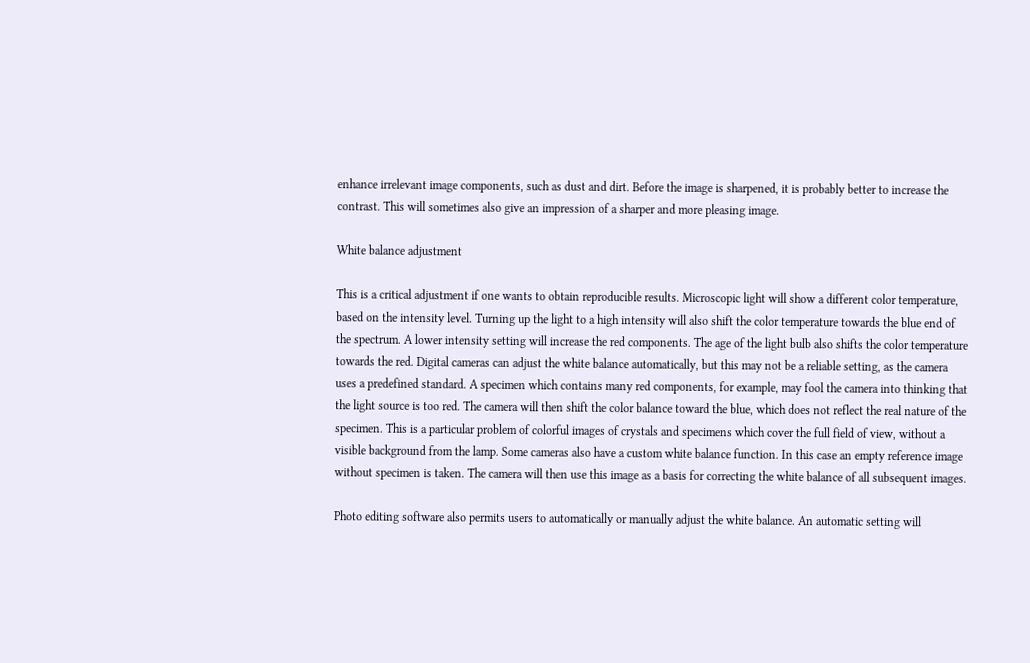enhance irrelevant image components, such as dust and dirt. Before the image is sharpened, it is probably better to increase the contrast. This will sometimes also give an impression of a sharper and more pleasing image.

White balance adjustment

This is a critical adjustment if one wants to obtain reproducible results. Microscopic light will show a different color temperature, based on the intensity level. Turning up the light to a high intensity will also shift the color temperature towards the blue end of the spectrum. A lower intensity setting will increase the red components. The age of the light bulb also shifts the color temperature towards the red. Digital cameras can adjust the white balance automatically, but this may not be a reliable setting, as the camera uses a predefined standard. A specimen which contains many red components, for example, may fool the camera into thinking that the light source is too red. The camera will then shift the color balance toward the blue, which does not reflect the real nature of the specimen. This is a particular problem of colorful images of crystals and specimens which cover the full field of view, without a visible background from the lamp. Some cameras also have a custom white balance function. In this case an empty reference image without specimen is taken. The camera will then use this image as a basis for correcting the white balance of all subsequent images.

Photo editing software also permits users to automatically or manually adjust the white balance. An automatic setting will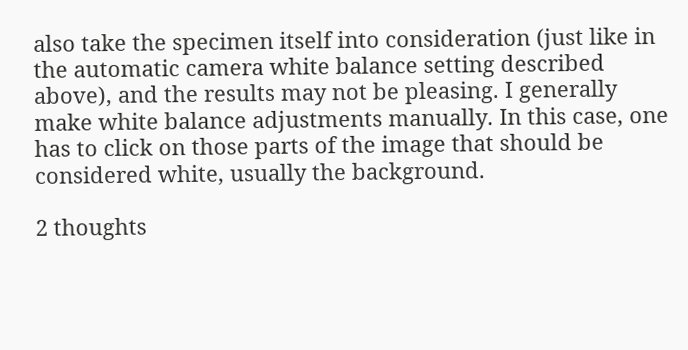also take the specimen itself into consideration (just like in the automatic camera white balance setting described above), and the results may not be pleasing. I generally make white balance adjustments manually. In this case, one has to click on those parts of the image that should be considered white, usually the background.

2 thoughts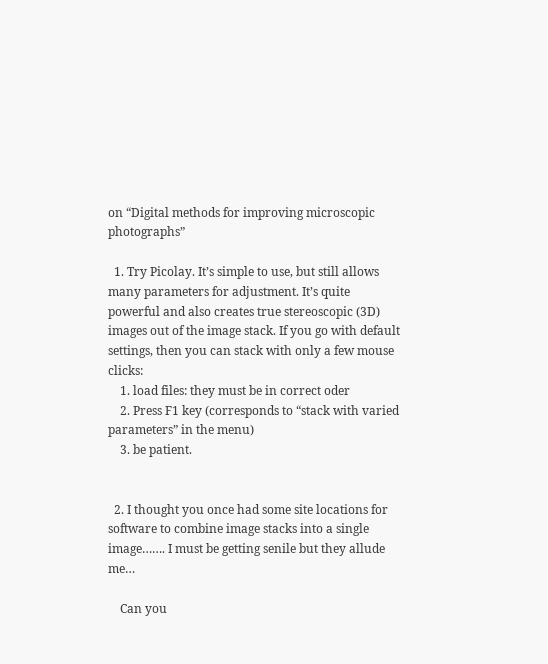on “Digital methods for improving microscopic photographs”

  1. Try Picolay. It’s simple to use, but still allows many parameters for adjustment. It’s quite powerful and also creates true stereoscopic (3D) images out of the image stack. If you go with default settings, then you can stack with only a few mouse clicks:
    1. load files: they must be in correct oder
    2. Press F1 key (corresponds to “stack with varied parameters” in the menu)
    3. be patient.


  2. I thought you once had some site locations for software to combine image stacks into a single image……. I must be getting senile but they allude me…

    Can you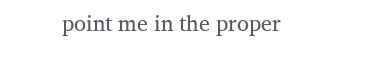point me in the proper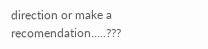direction or make a recomendation…..???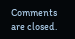Comments are closed.